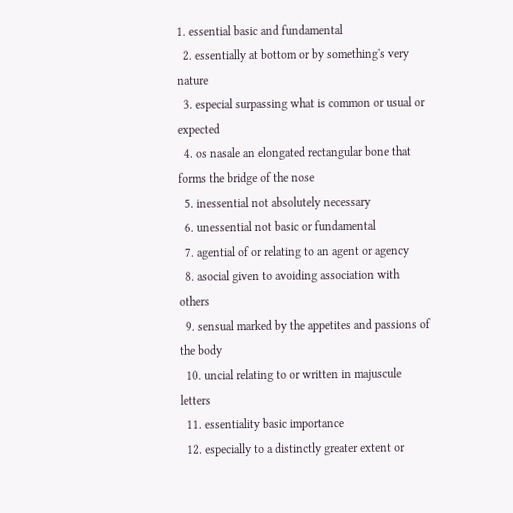1. essential basic and fundamental
  2. essentially at bottom or by something's very nature
  3. especial surpassing what is common or usual or expected
  4. os nasale an elongated rectangular bone that forms the bridge of the nose
  5. inessential not absolutely necessary
  6. unessential not basic or fundamental
  7. agential of or relating to an agent or agency
  8. asocial given to avoiding association with others
  9. sensual marked by the appetites and passions of the body
  10. uncial relating to or written in majuscule letters
  11. essentiality basic importance
  12. especially to a distinctly greater extent or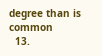degree than is common
  13.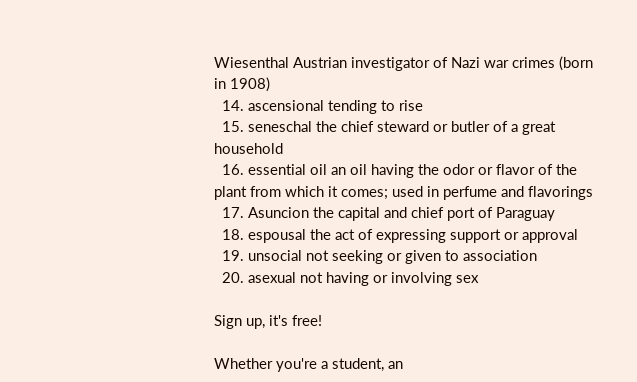Wiesenthal Austrian investigator of Nazi war crimes (born in 1908)
  14. ascensional tending to rise
  15. seneschal the chief steward or butler of a great household
  16. essential oil an oil having the odor or flavor of the plant from which it comes; used in perfume and flavorings
  17. Asuncion the capital and chief port of Paraguay
  18. espousal the act of expressing support or approval
  19. unsocial not seeking or given to association
  20. asexual not having or involving sex

Sign up, it's free!

Whether you're a student, an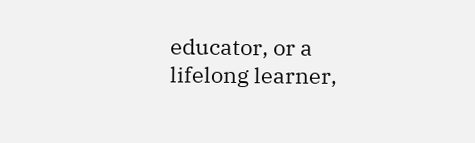educator, or a lifelong learner,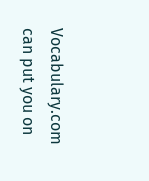Vocabulary.com can put you on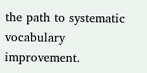the path to systematic vocabulary improvement.